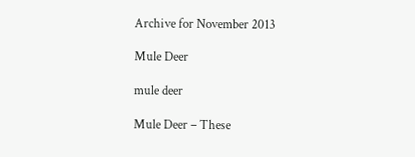Archive for November 2013

Mule Deer

mule deer

Mule Deer – These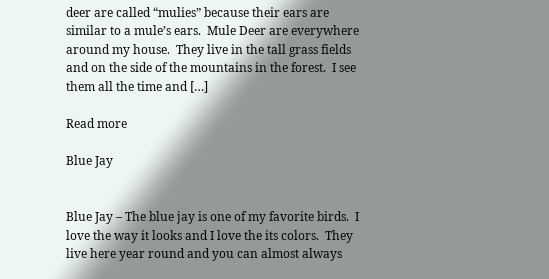deer are called “mulies” because their ears are similar to a mule’s ears.  Mule Deer are everywhere around my house.  They live in the tall grass fields and on the side of the mountains in the forest.  I see them all the time and […]

Read more

Blue Jay


Blue Jay – The blue jay is one of my favorite birds.  I love the way it looks and I love the its colors.  They live here year round and you can almost always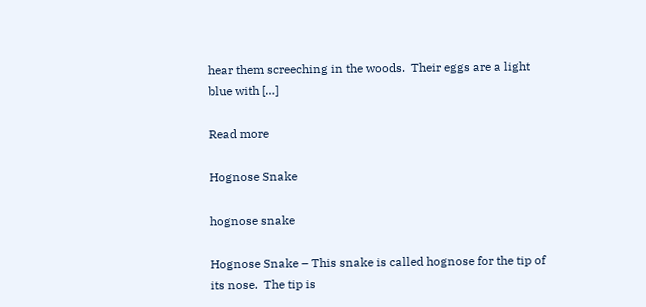hear them screeching in the woods.  Their eggs are a light blue with […]

Read more

Hognose Snake

hognose snake

Hognose Snake – This snake is called hognose for the tip of its nose.  The tip is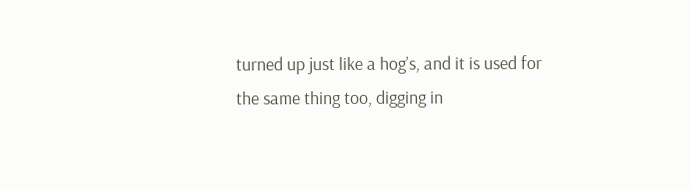turned up just like a hog’s, and it is used for the same thing too, digging in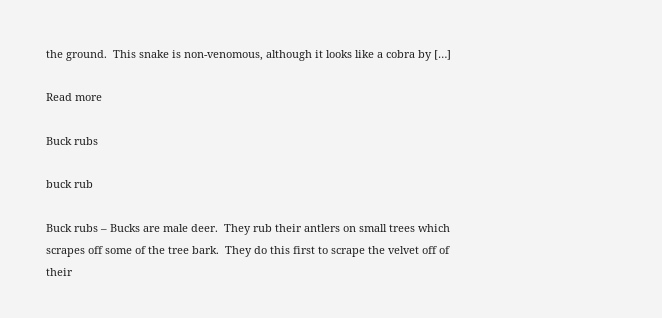the ground.  This snake is non-venomous, although it looks like a cobra by […]

Read more

Buck rubs

buck rub

Buck rubs – Bucks are male deer.  They rub their antlers on small trees which scrapes off some of the tree bark.  They do this first to scrape the velvet off of their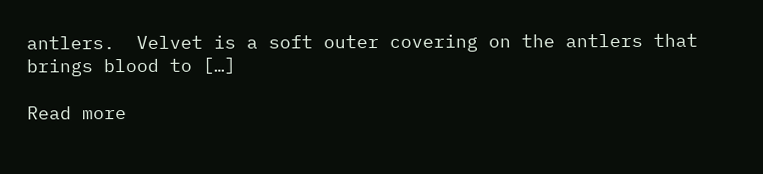antlers.  Velvet is a soft outer covering on the antlers that brings blood to […]

Read more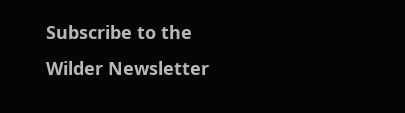Subscribe to the Wilder Newsletter